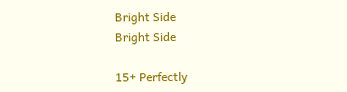Bright Side
Bright Side

15+ Perfectly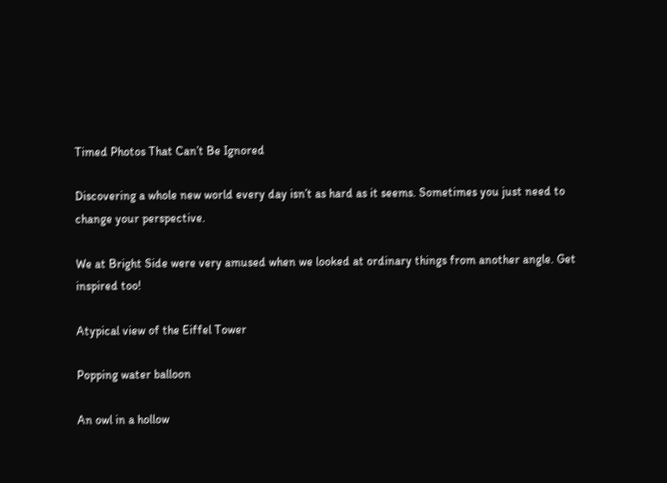Timed Photos That Can’t Be Ignored

Discovering a whole new world every day isn’t as hard as it seems. Sometimes you just need to change your perspective.

We at Bright Side were very amused when we looked at ordinary things from another angle. Get inspired too!

Atypical view of the Eiffel Tower

Popping water balloon

An owl in a hollow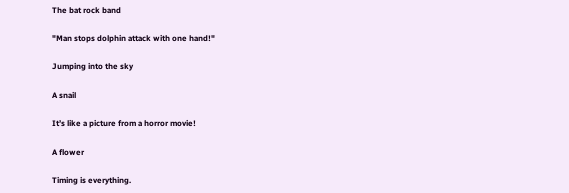The bat rock band

"Man stops dolphin attack with one hand!"

Jumping into the sky

A snail

It’s like a picture from a horror movie!

A flower

Timing is everything.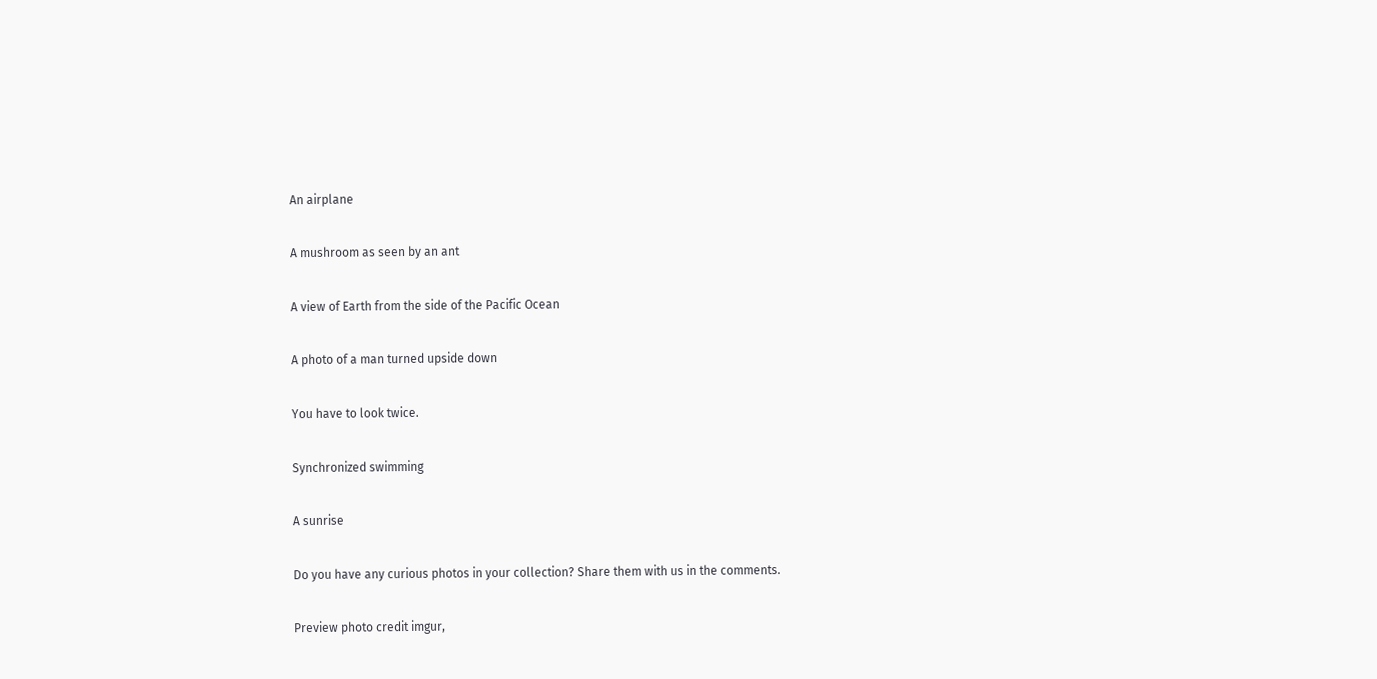An airplane

A mushroom as seen by an ant

A view of Earth from the side of the Pacific Ocean

A photo of a man turned upside down

You have to look twice.

Synchronized swimming

A sunrise

Do you have any curious photos in your collection? Share them with us in the comments.

Preview photo credit imgur,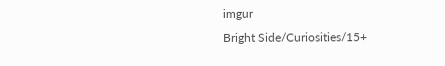imgur
Bright Side/Curiosities/15+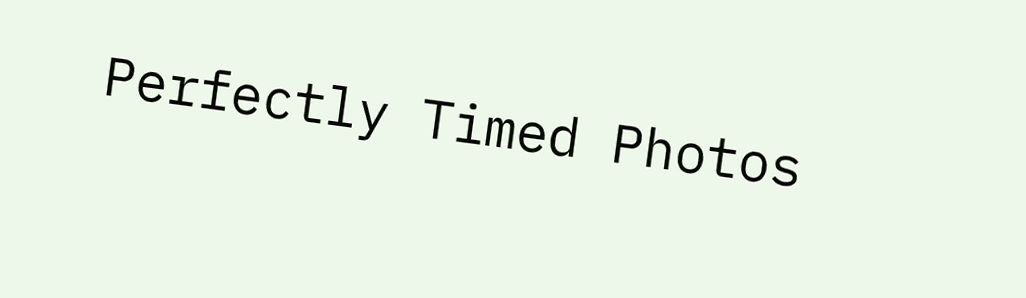Perfectly Timed Photos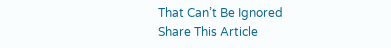That Can’t Be Ignored
Share This Article